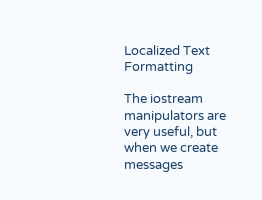Localized Text Formatting

The iostream manipulators are very useful, but when we create messages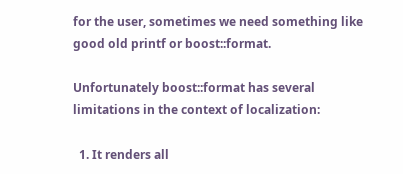for the user, sometimes we need something like good old printf or boost::format.

Unfortunately boost::format has several limitations in the context of localization:

  1. It renders all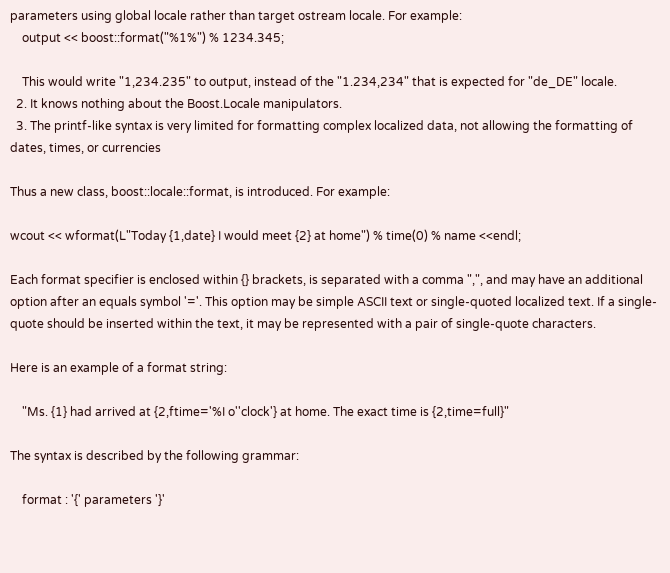parameters using global locale rather than target ostream locale. For example:
    output << boost::format("%1%") % 1234.345;

    This would write "1,234.235" to output, instead of the "1.234,234" that is expected for "de_DE" locale.
  2. It knows nothing about the Boost.Locale manipulators.
  3. The printf-like syntax is very limited for formatting complex localized data, not allowing the formatting of dates, times, or currencies

Thus a new class, boost::locale::format, is introduced. For example:

wcout << wformat(L"Today {1,date} I would meet {2} at home") % time(0) % name <<endl;

Each format specifier is enclosed within {} brackets, is separated with a comma ",", and may have an additional option after an equals symbol '='. This option may be simple ASCII text or single-quoted localized text. If a single-quote should be inserted within the text, it may be represented with a pair of single-quote characters.

Here is an example of a format string:

    "Ms. {1} had arrived at {2,ftime='%I o''clock'} at home. The exact time is {2,time=full}"

The syntax is described by the following grammar:

    format : '{' parameters '}'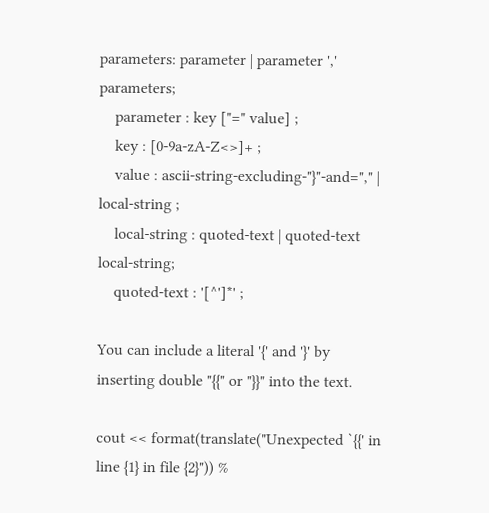parameters: parameter | parameter ',' parameters;
    parameter : key ["=" value] ;
    key : [0-9a-zA-Z<>]+ ;
    value : ascii-string-excluding-"}"-and="," | local-string ;
    local-string : quoted-text | quoted-text local-string;
    quoted-text : '[^']*' ;

You can include a literal '{' and '}' by inserting double "{{" or "}}" into the text.

cout << format(translate("Unexpected `{{' in line {1} in file {2}")) %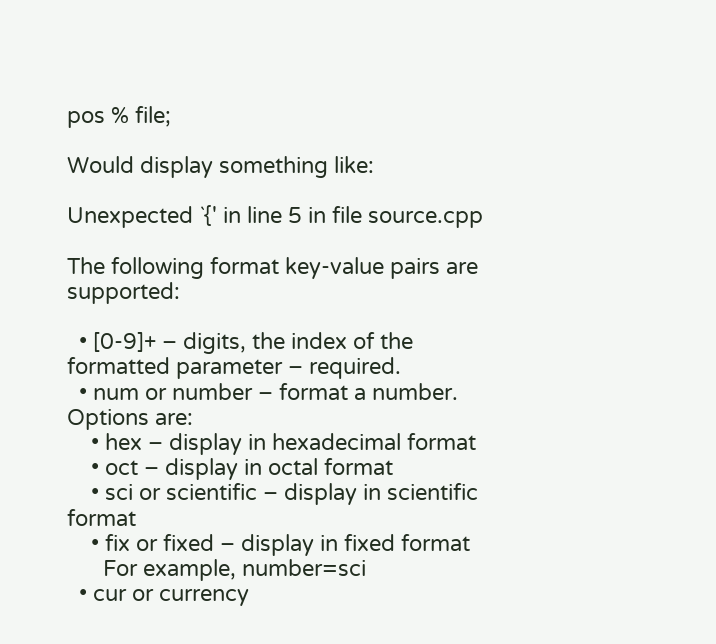pos % file;

Would display something like:

Unexpected `{' in line 5 in file source.cpp

The following format key-value pairs are supported:

  • [0-9]+ – digits, the index of the formatted parameter – required.
  • num or number – format a number. Options are:
    • hex – display in hexadecimal format
    • oct – display in octal format
    • sci or scientific – display in scientific format
    • fix or fixed – display in fixed format
      For example, number=sci
  • cur or currency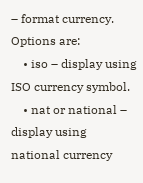– format currency. Options are:
    • iso – display using ISO currency symbol.
    • nat or national – display using national currency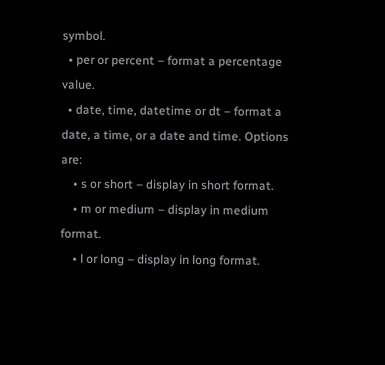symbol.
  • per or percent – format a percentage value.
  • date, time, datetime or dt – format a date, a time, or a date and time. Options are:
    • s or short – display in short format.
    • m or medium – display in medium format.
    • l or long – display in long format.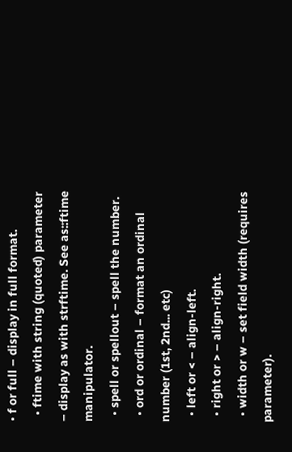• f or full – display in full format.
  • ftime with string (quoted) parameter – display as with strftime. See as::ftime manipulator.
  • spell or spellout – spell the number.
  • ord or ordinal – format an ordinal number (1st, 2nd... etc)
  • left or < – align-left.
  • right or > – align-right.
  • width or w – set field width (requires parameter).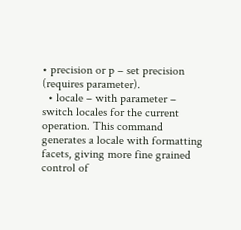• precision or p – set precision (requires parameter).
  • locale – with parameter – switch locales for the current operation. This command generates a locale with formatting facets, giving more fine grained control of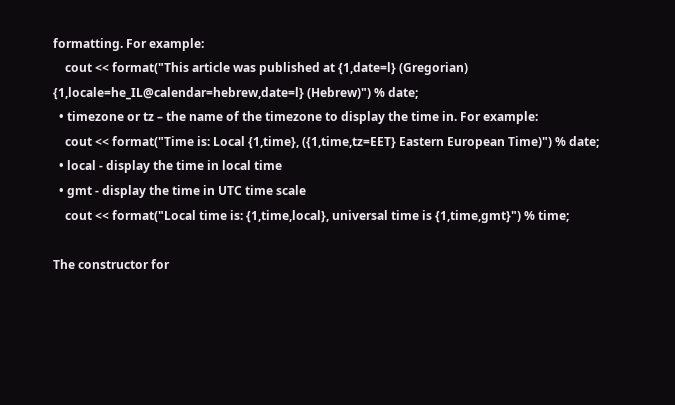formatting. For example:
    cout << format("This article was published at {1,date=l} (Gregorian) {1,locale=he_IL@calendar=hebrew,date=l} (Hebrew)") % date;
  • timezone or tz – the name of the timezone to display the time in. For example:
    cout << format("Time is: Local {1,time}, ({1,time,tz=EET} Eastern European Time)") % date;
  • local - display the time in local time
  • gmt - display the time in UTC time scale
    cout << format("Local time is: {1,time,local}, universal time is {1,time,gmt}") % time;

The constructor for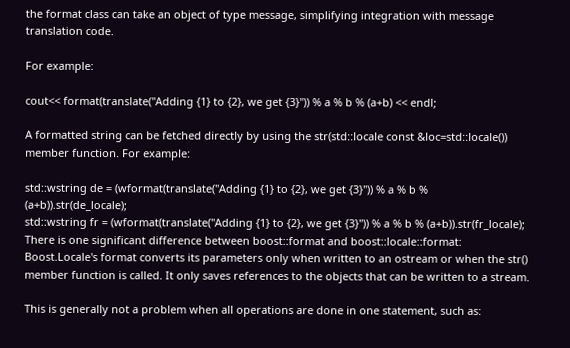the format class can take an object of type message, simplifying integration with message translation code.

For example:

cout<< format(translate("Adding {1} to {2}, we get {3}")) % a % b % (a+b) << endl;

A formatted string can be fetched directly by using the str(std::locale const &loc=std::locale()) member function. For example:

std::wstring de = (wformat(translate("Adding {1} to {2}, we get {3}")) % a % b % (a+b)).str(de_locale);
std::wstring fr = (wformat(translate("Adding {1} to {2}, we get {3}")) % a % b % (a+b)).str(fr_locale);
There is one significant difference between boost::format and boost::locale::format: Boost.Locale's format converts its parameters only when written to an ostream or when the str() member function is called. It only saves references to the objects that can be written to a stream.

This is generally not a problem when all operations are done in one statement, such as: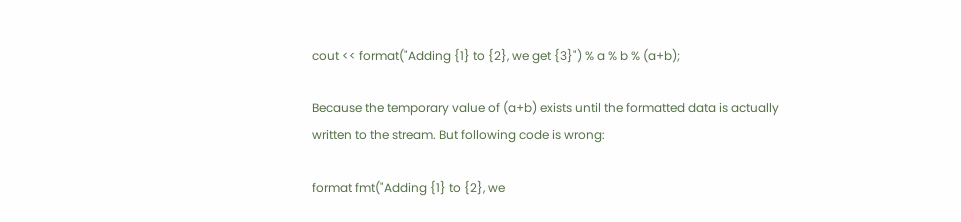cout << format("Adding {1} to {2}, we get {3}") % a % b % (a+b);

Because the temporary value of (a+b) exists until the formatted data is actually written to the stream. But following code is wrong:

format fmt("Adding {1} to {2}, we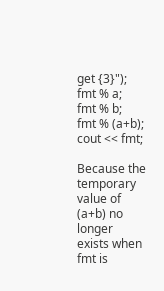get {3}");
fmt % a;
fmt % b;
fmt % (a+b);
cout << fmt;

Because the temporary value of (a+b) no longer exists when fmt is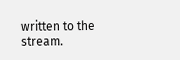written to the stream.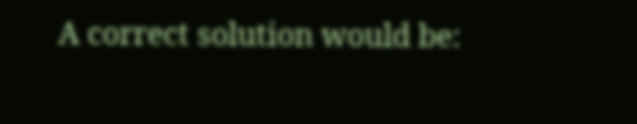A correct solution would be: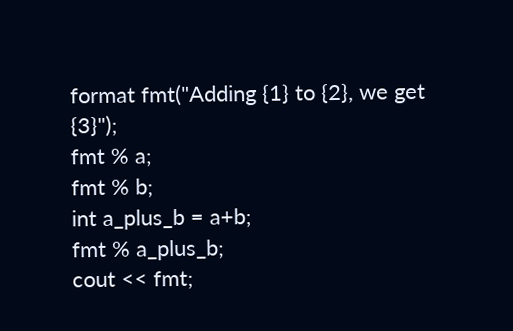format fmt("Adding {1} to {2}, we get {3}");
fmt % a;
fmt % b;
int a_plus_b = a+b;
fmt % a_plus_b;
cout << fmt;